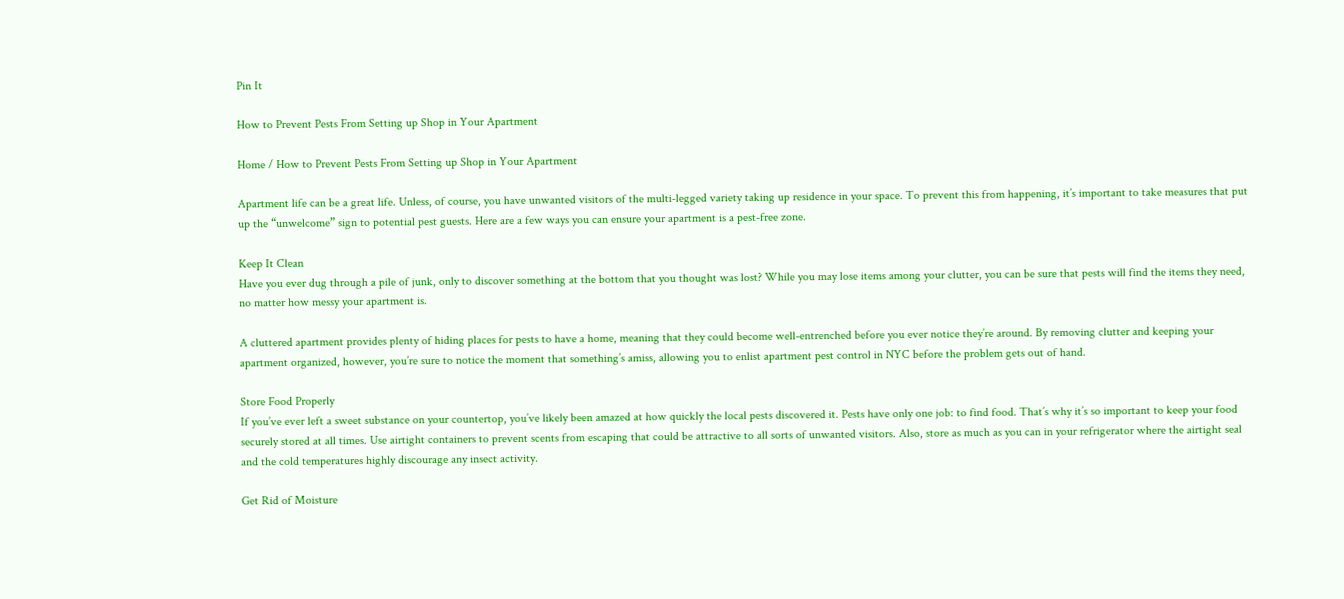Pin It

How to Prevent Pests From Setting up Shop in Your Apartment

Home / How to Prevent Pests From Setting up Shop in Your Apartment

Apartment life can be a great life. Unless, of course, you have unwanted visitors of the multi-legged variety taking up residence in your space. To prevent this from happening, it’s important to take measures that put up the “unwelcome” sign to potential pest guests. Here are a few ways you can ensure your apartment is a pest-free zone.

Keep It Clean
Have you ever dug through a pile of junk, only to discover something at the bottom that you thought was lost? While you may lose items among your clutter, you can be sure that pests will find the items they need, no matter how messy your apartment is.

A cluttered apartment provides plenty of hiding places for pests to have a home, meaning that they could become well-entrenched before you ever notice they’re around. By removing clutter and keeping your apartment organized, however, you’re sure to notice the moment that something’s amiss, allowing you to enlist apartment pest control in NYC before the problem gets out of hand.

Store Food Properly
If you’ve ever left a sweet substance on your countertop, you’ve likely been amazed at how quickly the local pests discovered it. Pests have only one job: to find food. That’s why it’s so important to keep your food securely stored at all times. Use airtight containers to prevent scents from escaping that could be attractive to all sorts of unwanted visitors. Also, store as much as you can in your refrigerator where the airtight seal and the cold temperatures highly discourage any insect activity.

Get Rid of Moisture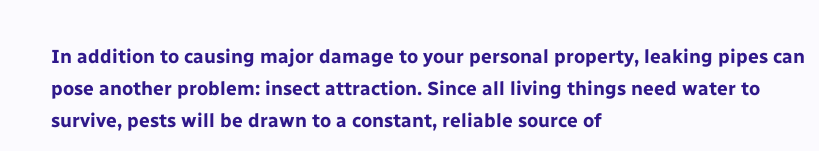In addition to causing major damage to your personal property, leaking pipes can pose another problem: insect attraction. Since all living things need water to survive, pests will be drawn to a constant, reliable source of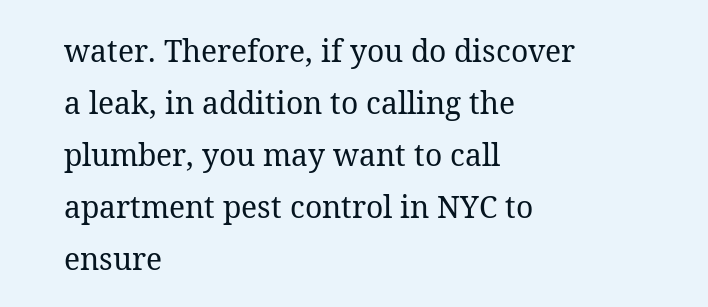water. Therefore, if you do discover a leak, in addition to calling the plumber, you may want to call apartment pest control in NYC to ensure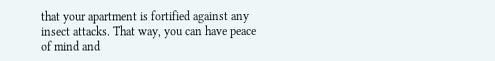that your apartment is fortified against any insect attacks. That way, you can have peace of mind and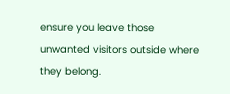ensure you leave those unwanted visitors outside where they belong.